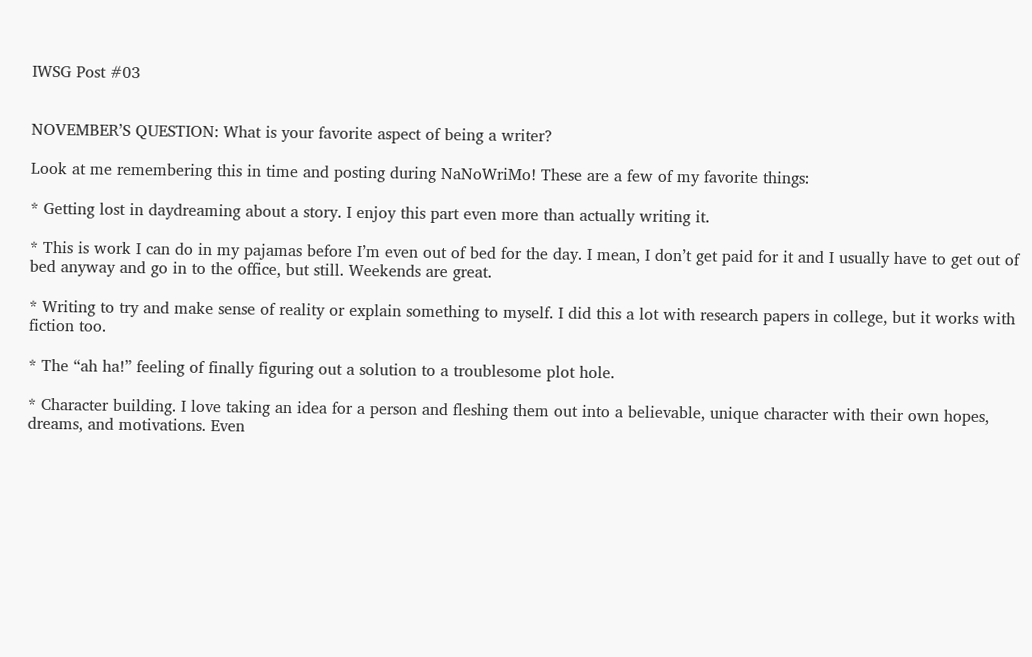IWSG Post #03


NOVEMBER’S QUESTION: What is your favorite aspect of being a writer?

Look at me remembering this in time and posting during NaNoWriMo! These are a few of my favorite things:

* Getting lost in daydreaming about a story. I enjoy this part even more than actually writing it.

* This is work I can do in my pajamas before I’m even out of bed for the day. I mean, I don’t get paid for it and I usually have to get out of bed anyway and go in to the office, but still. Weekends are great.

* Writing to try and make sense of reality or explain something to myself. I did this a lot with research papers in college, but it works with fiction too.

* The “ah ha!” feeling of finally figuring out a solution to a troublesome plot hole.

* Character building. I love taking an idea for a person and fleshing them out into a believable, unique character with their own hopes, dreams, and motivations. Even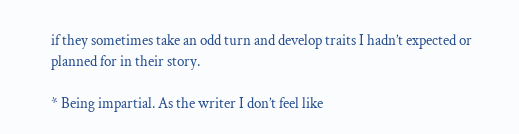if they sometimes take an odd turn and develop traits I hadn’t expected or planned for in their story.

* Being impartial. As the writer I don’t feel like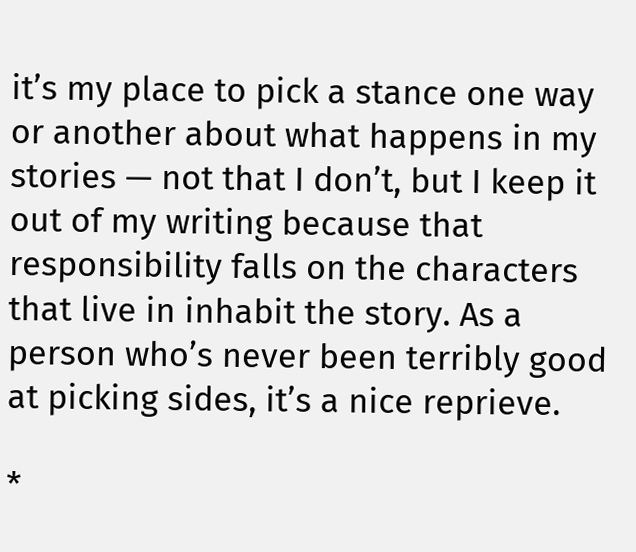it’s my place to pick a stance one way or another about what happens in my stories — not that I don’t, but I keep it out of my writing because that responsibility falls on the characters that live in inhabit the story. As a person who’s never been terribly good at picking sides, it’s a nice reprieve.

*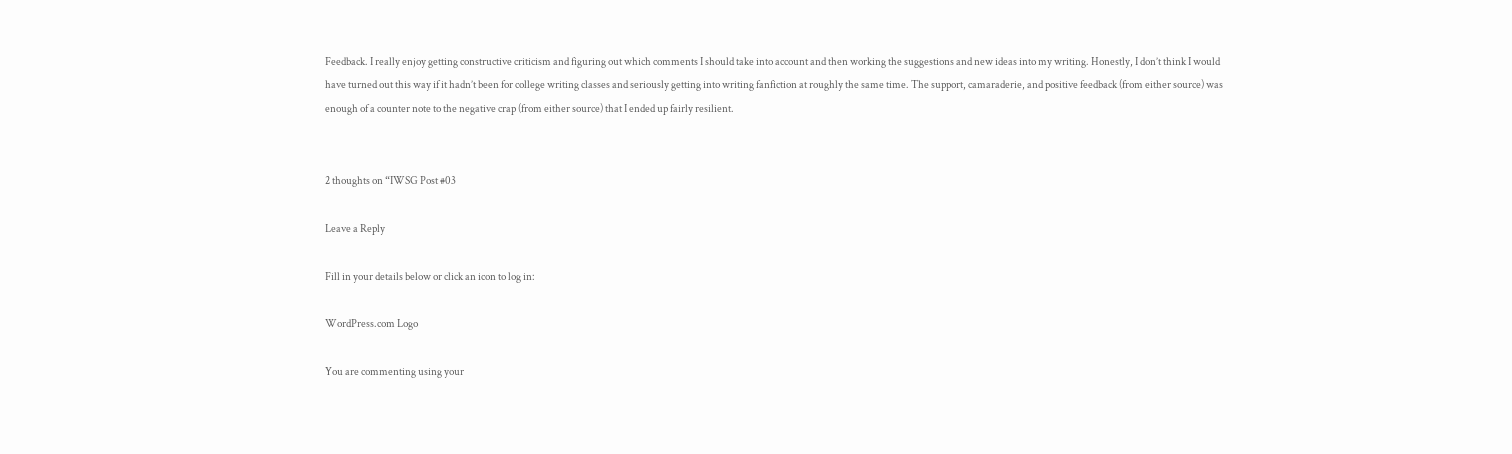Feedback. I really enjoy getting constructive criticism and figuring out which comments I should take into account and then working the suggestions and new ideas into my writing. Honestly, I don’t think I would have turned out this way if it hadn’t been for college writing classes and seriously getting into writing fanfiction at roughly the same time. The support, camaraderie, and positive feedback (from either source) was enough of a counter note to the negative crap (from either source) that I ended up fairly resilient.


2 thoughts on “IWSG Post #03

Leave a Reply

Fill in your details below or click an icon to log in:

WordPress.com Logo

You are commenting using your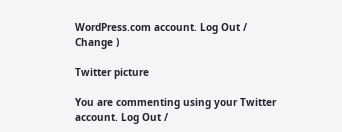WordPress.com account. Log Out /  Change )

Twitter picture

You are commenting using your Twitter account. Log Out /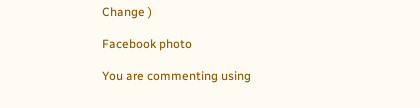Change )

Facebook photo

You are commenting using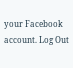your Facebook account. Log Out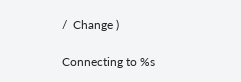/  Change )

Connecting to %s